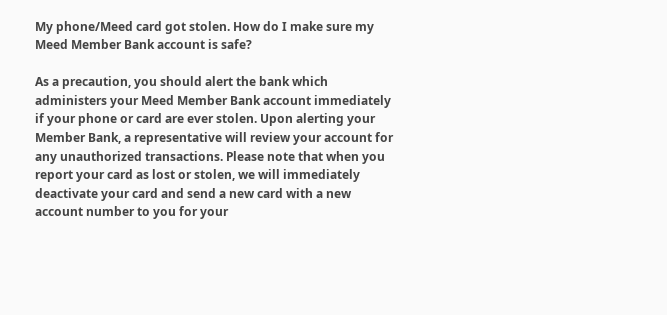My phone/Meed card got stolen. How do I make sure my Meed Member Bank account is safe?

As a precaution, you should alert the bank which administers your Meed Member Bank account immediately if your phone or card are ever stolen. Upon alerting your Member Bank, a representative will review your account for any unauthorized transactions. Please note that when you report your card as lost or stolen, we will immediately deactivate your card and send a new card with a new account number to you for your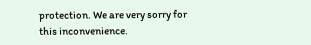protection. We are very sorry for this inconvenience.